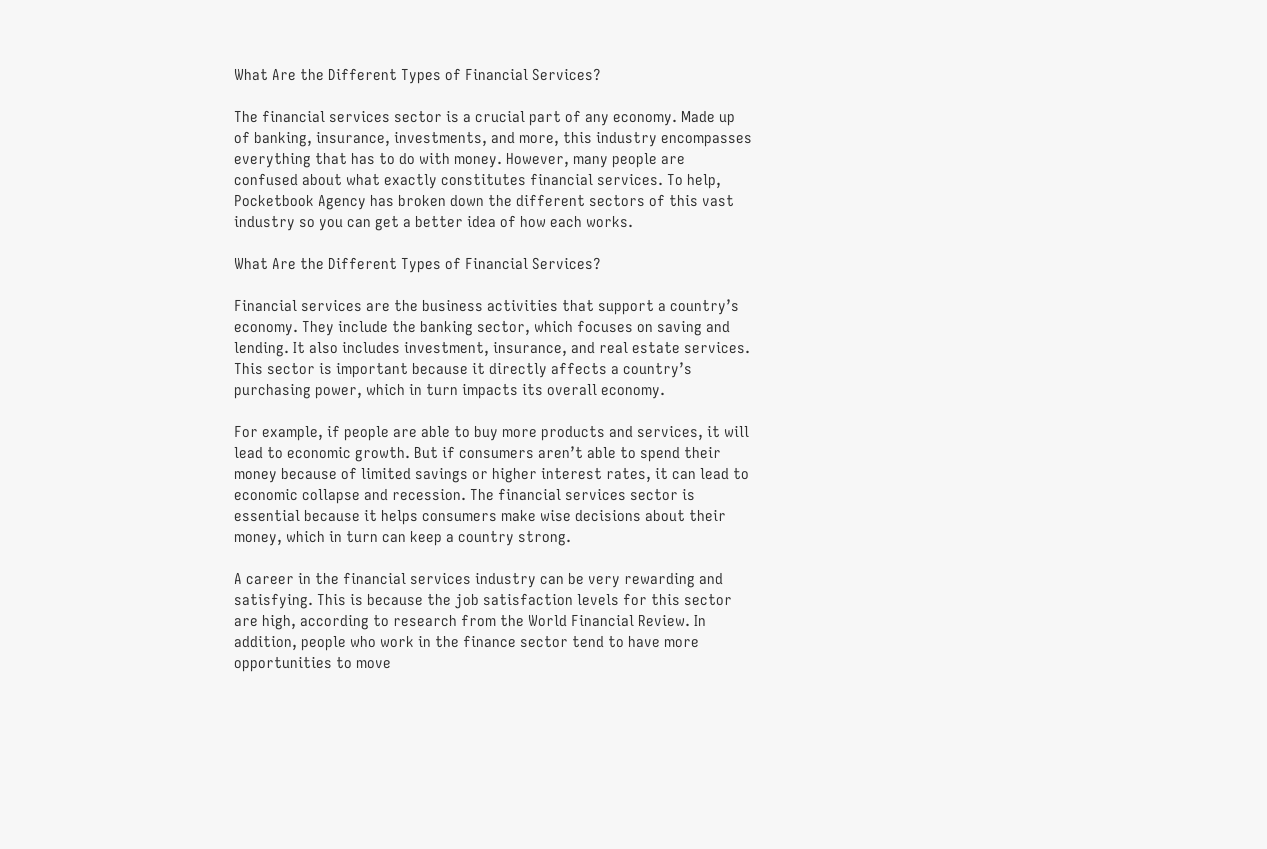What Are the Different Types of Financial Services?

The financial services sector is a crucial part of any economy. Made up of banking, insurance, investments, and more, this industry encompasses everything that has to do with money. However, many people are confused about what exactly constitutes financial services. To help, Pocketbook Agency has broken down the different sectors of this vast industry so you can get a better idea of how each works.

What Are the Different Types of Financial Services?

Financial services are the business activities that support a country’s economy. They include the banking sector, which focuses on saving and lending. It also includes investment, insurance, and real estate services. This sector is important because it directly affects a country’s purchasing power, which in turn impacts its overall economy.

For example, if people are able to buy more products and services, it will lead to economic growth. But if consumers aren’t able to spend their money because of limited savings or higher interest rates, it can lead to economic collapse and recession. The financial services sector is essential because it helps consumers make wise decisions about their money, which in turn can keep a country strong.

A career in the financial services industry can be very rewarding and satisfying. This is because the job satisfaction levels for this sector are high, according to research from the World Financial Review. In addition, people who work in the finance sector tend to have more opportunities to move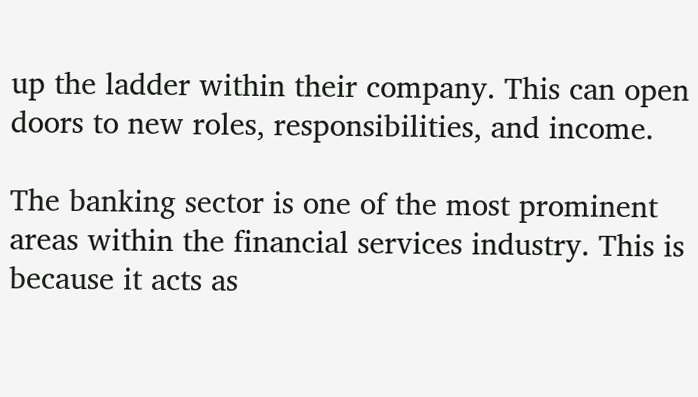up the ladder within their company. This can open doors to new roles, responsibilities, and income.

The banking sector is one of the most prominent areas within the financial services industry. This is because it acts as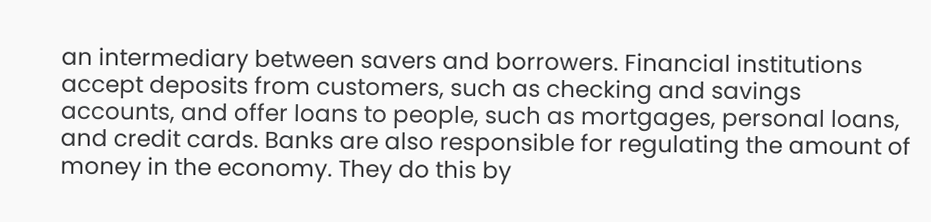an intermediary between savers and borrowers. Financial institutions accept deposits from customers, such as checking and savings accounts, and offer loans to people, such as mortgages, personal loans, and credit cards. Banks are also responsible for regulating the amount of money in the economy. They do this by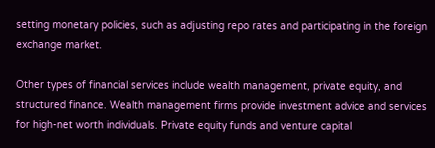setting monetary policies, such as adjusting repo rates and participating in the foreign exchange market.

Other types of financial services include wealth management, private equity, and structured finance. Wealth management firms provide investment advice and services for high-net worth individuals. Private equity funds and venture capital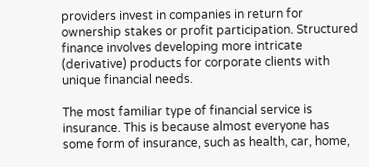providers invest in companies in return for ownership stakes or profit participation. Structured finance involves developing more intricate (derivative) products for corporate clients with unique financial needs.

The most familiar type of financial service is insurance. This is because almost everyone has some form of insurance, such as health, car, home,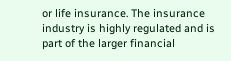or life insurance. The insurance industry is highly regulated and is part of the larger financial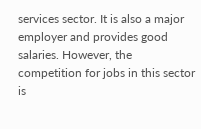services sector. It is also a major employer and provides good salaries. However, the competition for jobs in this sector is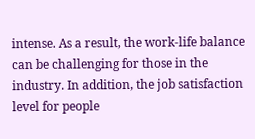intense. As a result, the work-life balance can be challenging for those in the industry. In addition, the job satisfaction level for people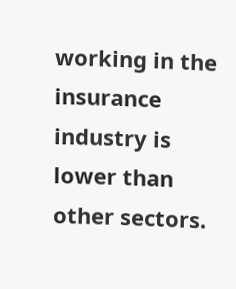working in the insurance industry is lower than other sectors.